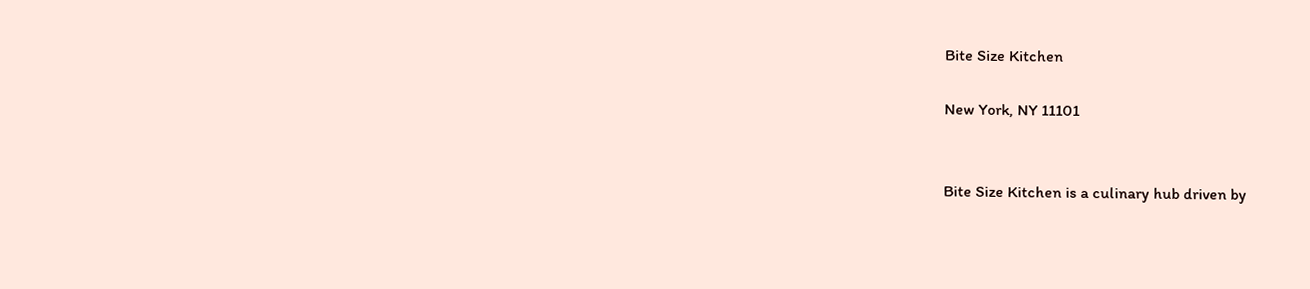Bite Size Kitchen

New York, NY 11101


Bite Size Kitchen is a culinary hub driven by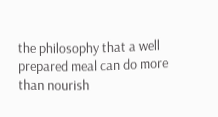the philosophy that a well prepared meal can do more than nourish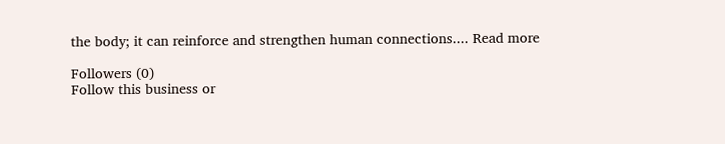the body; it can reinforce and strengthen human connections.... Read more

Followers (0)
Follow this business or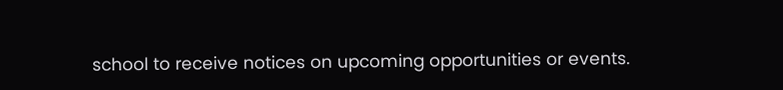school to receive notices on upcoming opportunities or events.